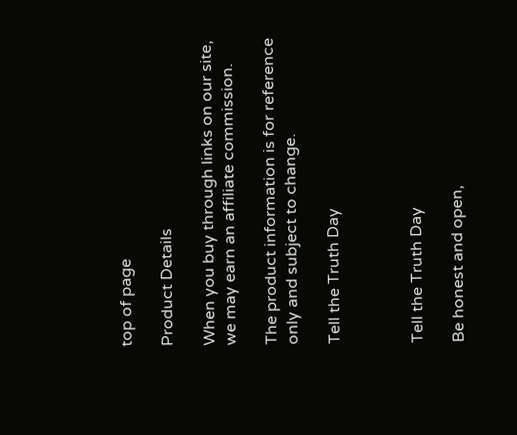top of page

Product Details

When you buy through links on our site, we may earn an affiliate commission.

The product information is for reference only and subject to change.

Tell the Truth Day



Tell the Truth Day

Be honest and open,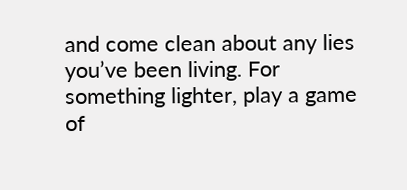and come clean about any lies you’ve been living. For something lighter, play a game of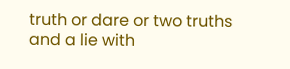truth or dare or two truths and a lie with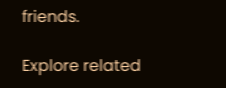friends.

Explore related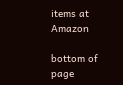items at Amazon

bottom of page